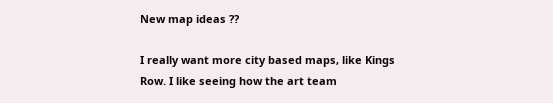New map ideas ??

I really want more city based maps, like Kings Row. I like seeing how the art team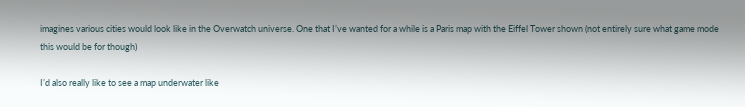imagines various cities would look like in the Overwatch universe. One that I’ve wanted for a while is a Paris map with the Eiffel Tower shown (not entirely sure what game mode this would be for though)

I’d also really like to see a map underwater like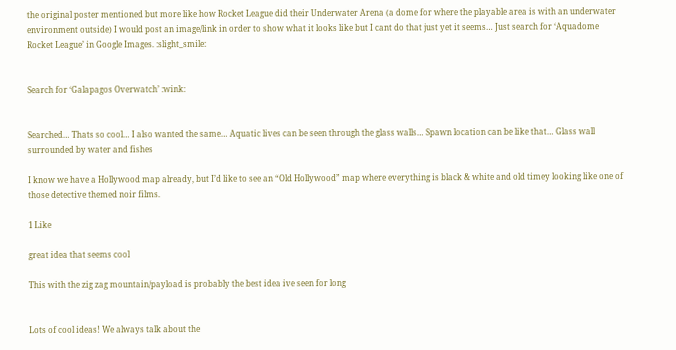the original poster mentioned but more like how Rocket League did their Underwater Arena (a dome for where the playable area is with an underwater environment outside) I would post an image/link in order to show what it looks like but I cant do that just yet it seems… Just search for ‘Aquadome Rocket League’ in Google Images. :slight_smile:


Search for ‘Galapagos Overwatch’ :wink:


Searched… Thats so cool… I also wanted the same… Aquatic lives can be seen through the glass walls… Spawn location can be like that… Glass wall surrounded by water and fishes

I know we have a Hollywood map already, but I’d like to see an “Old Hollywood” map where everything is black & white and old timey looking like one of those detective themed noir films.

1 Like

great idea that seems cool

This with the zig zag mountain/payload is probably the best idea ive seen for long


Lots of cool ideas! We always talk about the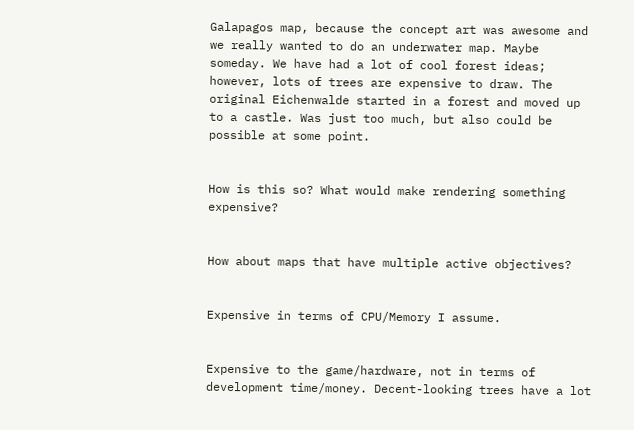Galapagos map, because the concept art was awesome and we really wanted to do an underwater map. Maybe someday. We have had a lot of cool forest ideas; however, lots of trees are expensive to draw. The original Eichenwalde started in a forest and moved up to a castle. Was just too much, but also could be possible at some point.


How is this so? What would make rendering something expensive?


How about maps that have multiple active objectives?


Expensive in terms of CPU/Memory I assume.


Expensive to the game/hardware, not in terms of development time/money. Decent-looking trees have a lot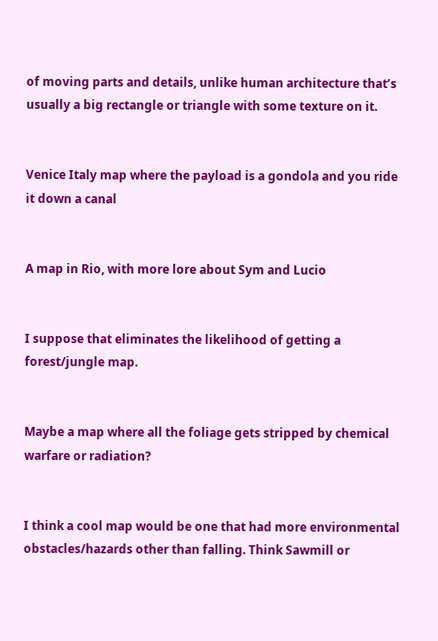of moving parts and details, unlike human architecture that’s usually a big rectangle or triangle with some texture on it.


Venice Italy map where the payload is a gondola and you ride it down a canal


A map in Rio, with more lore about Sym and Lucio


I suppose that eliminates the likelihood of getting a forest/jungle map.


Maybe a map where all the foliage gets stripped by chemical warfare or radiation?


I think a cool map would be one that had more environmental obstacles/hazards other than falling. Think Sawmill or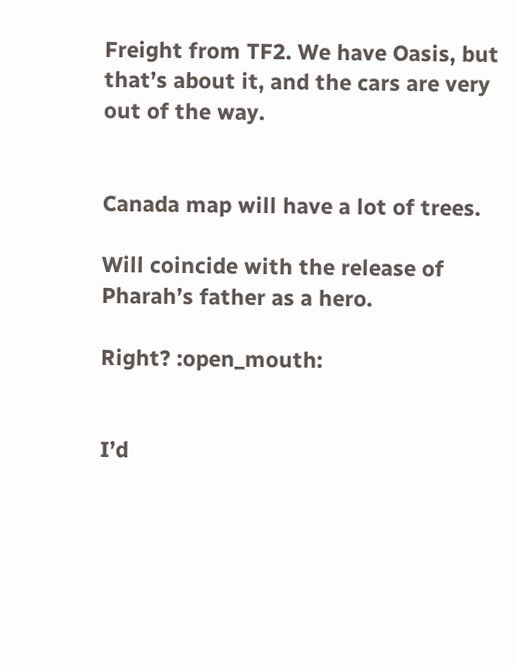Freight from TF2. We have Oasis, but that’s about it, and the cars are very out of the way.


Canada map will have a lot of trees.

Will coincide with the release of Pharah’s father as a hero.

Right? :open_mouth:


I’d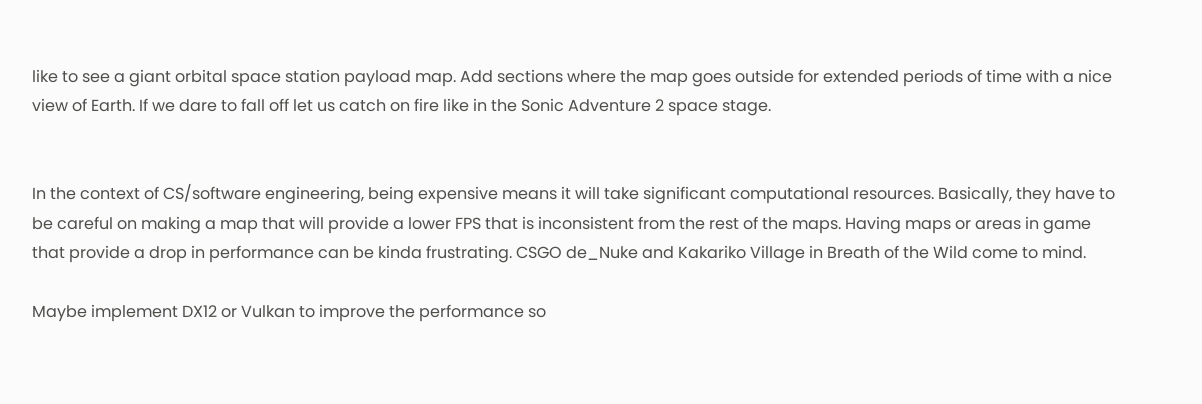like to see a giant orbital space station payload map. Add sections where the map goes outside for extended periods of time with a nice view of Earth. If we dare to fall off let us catch on fire like in the Sonic Adventure 2 space stage.


In the context of CS/software engineering, being expensive means it will take significant computational resources. Basically, they have to be careful on making a map that will provide a lower FPS that is inconsistent from the rest of the maps. Having maps or areas in game that provide a drop in performance can be kinda frustrating. CSGO de_Nuke and Kakariko Village in Breath of the Wild come to mind.

Maybe implement DX12 or Vulkan to improve the performance so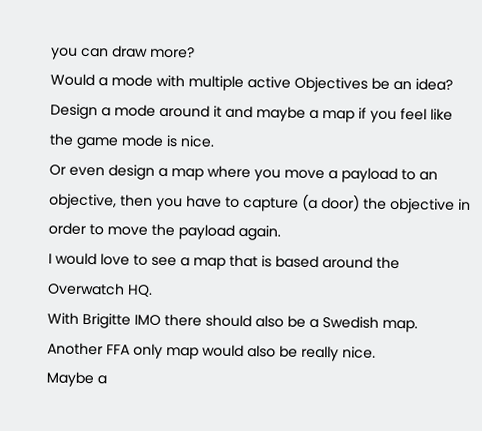you can draw more?
Would a mode with multiple active Objectives be an idea? Design a mode around it and maybe a map if you feel like the game mode is nice.
Or even design a map where you move a payload to an objective, then you have to capture (a door) the objective in order to move the payload again.
I would love to see a map that is based around the Overwatch HQ.
With Brigitte IMO there should also be a Swedish map.
Another FFA only map would also be really nice.
Maybe a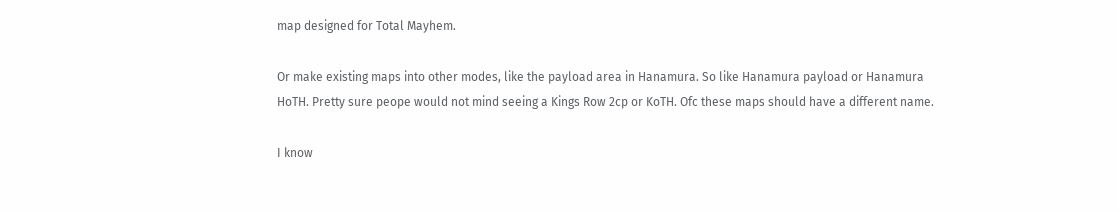map designed for Total Mayhem.

Or make existing maps into other modes, like the payload area in Hanamura. So like Hanamura payload or Hanamura HoTH. Pretty sure peope would not mind seeing a Kings Row 2cp or KoTH. Ofc these maps should have a different name.

I know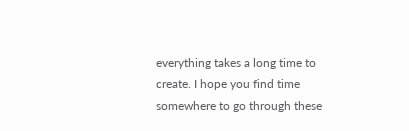everything takes a long time to create. I hope you find time somewhere to go through these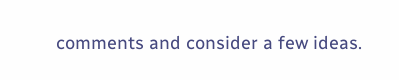comments and consider a few ideas.